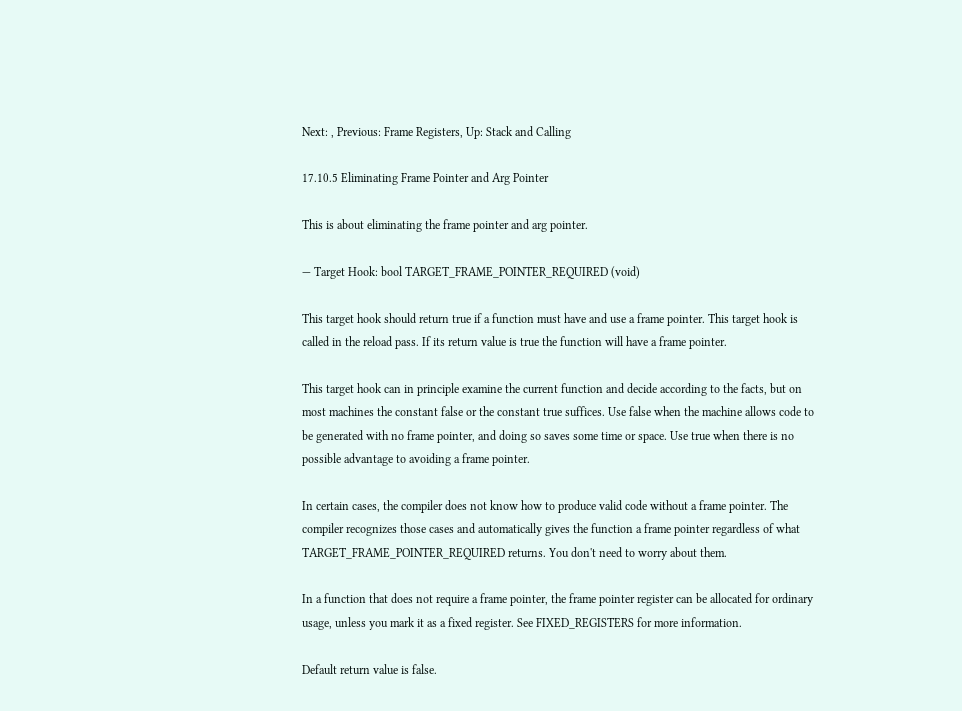Next: , Previous: Frame Registers, Up: Stack and Calling

17.10.5 Eliminating Frame Pointer and Arg Pointer

This is about eliminating the frame pointer and arg pointer.

— Target Hook: bool TARGET_FRAME_POINTER_REQUIRED (void)

This target hook should return true if a function must have and use a frame pointer. This target hook is called in the reload pass. If its return value is true the function will have a frame pointer.

This target hook can in principle examine the current function and decide according to the facts, but on most machines the constant false or the constant true suffices. Use false when the machine allows code to be generated with no frame pointer, and doing so saves some time or space. Use true when there is no possible advantage to avoiding a frame pointer.

In certain cases, the compiler does not know how to produce valid code without a frame pointer. The compiler recognizes those cases and automatically gives the function a frame pointer regardless of what TARGET_FRAME_POINTER_REQUIRED returns. You don't need to worry about them.

In a function that does not require a frame pointer, the frame pointer register can be allocated for ordinary usage, unless you mark it as a fixed register. See FIXED_REGISTERS for more information.

Default return value is false.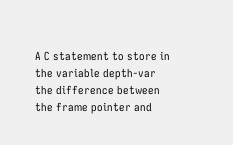A C statement to store in the variable depth-var the difference between the frame pointer and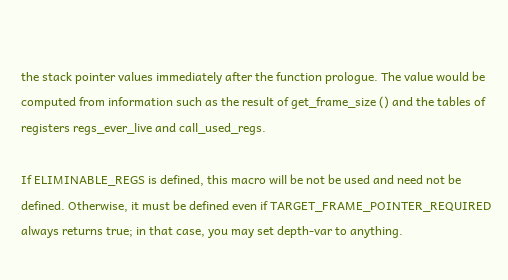the stack pointer values immediately after the function prologue. The value would be computed from information such as the result of get_frame_size () and the tables of registers regs_ever_live and call_used_regs.

If ELIMINABLE_REGS is defined, this macro will be not be used and need not be defined. Otherwise, it must be defined even if TARGET_FRAME_POINTER_REQUIRED always returns true; in that case, you may set depth-var to anything.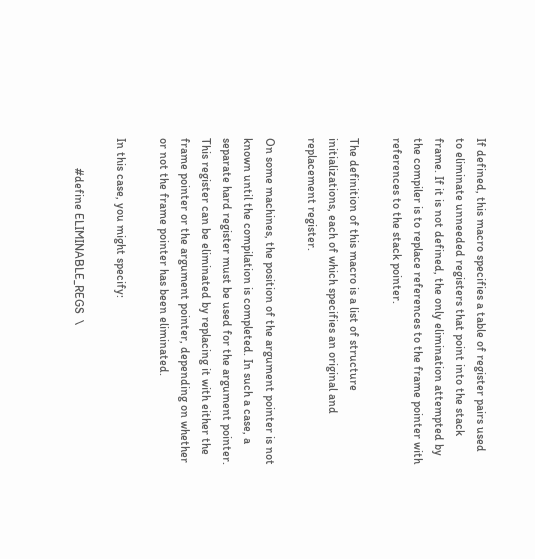If defined, this macro specifies a table of register pairs used to eliminate unneeded registers that point into the stack frame. If it is not defined, the only elimination attempted by the compiler is to replace references to the frame pointer with references to the stack pointer.

The definition of this macro is a list of structure initializations, each of which specifies an original and replacement register.

On some machines, the position of the argument pointer is not known until the compilation is completed. In such a case, a separate hard register must be used for the argument pointer. This register can be eliminated by replacing it with either the frame pointer or the argument pointer, depending on whether or not the frame pointer has been eliminated.

In this case, you might specify:

          #define ELIMINABLE_REGS  \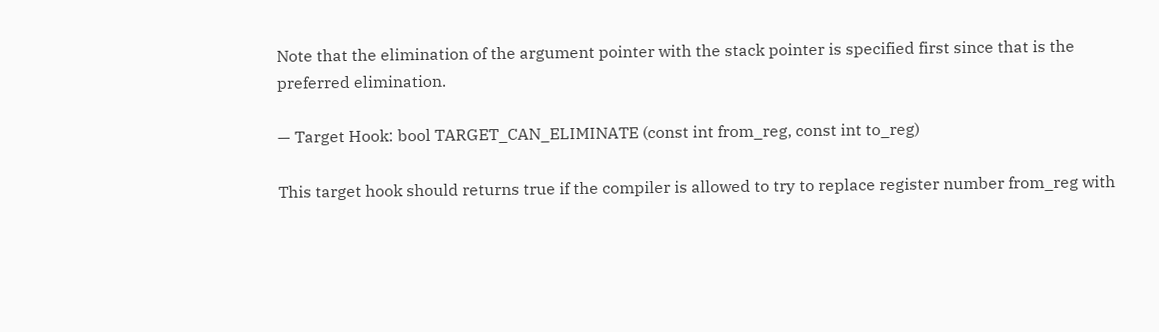Note that the elimination of the argument pointer with the stack pointer is specified first since that is the preferred elimination.

— Target Hook: bool TARGET_CAN_ELIMINATE (const int from_reg, const int to_reg)

This target hook should returns true if the compiler is allowed to try to replace register number from_reg with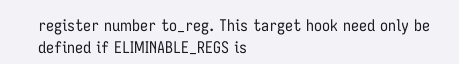register number to_reg. This target hook need only be defined if ELIMINABLE_REGS is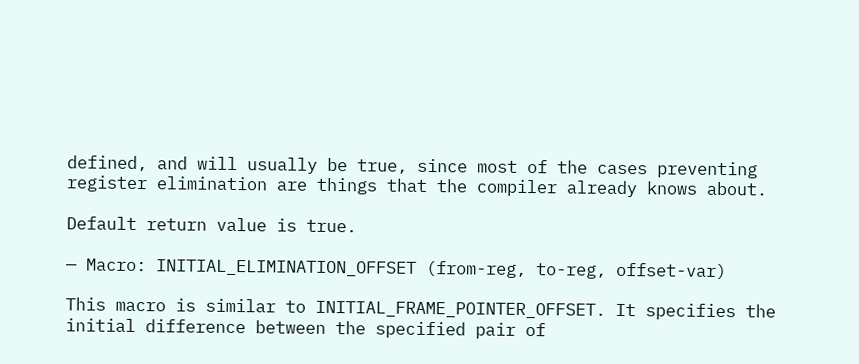defined, and will usually be true, since most of the cases preventing register elimination are things that the compiler already knows about.

Default return value is true.

— Macro: INITIAL_ELIMINATION_OFFSET (from-reg, to-reg, offset-var)

This macro is similar to INITIAL_FRAME_POINTER_OFFSET. It specifies the initial difference between the specified pair of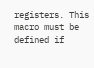registers. This macro must be defined if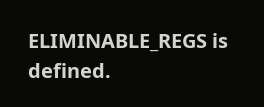ELIMINABLE_REGS is defined.